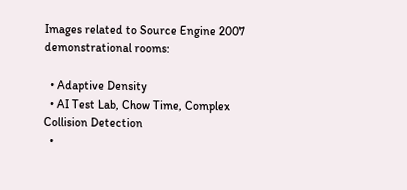Images related to Source Engine 2007 demonstrational rooms:

  • Adaptive Density
  • AI Test Lab, Chow Time, Complex Collision Detection
  •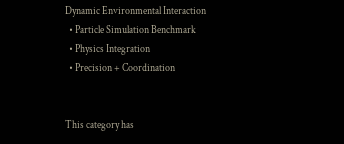Dynamic Environmental Interaction
  • Particle Simulation Benchmark
  • Physics Integration
  • Precision + Coordination


This category has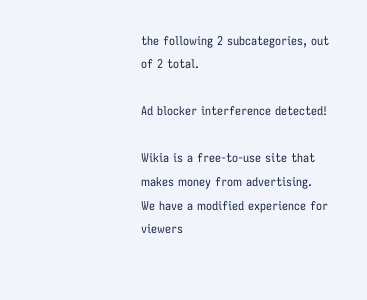the following 2 subcategories, out of 2 total.

Ad blocker interference detected!

Wikia is a free-to-use site that makes money from advertising. We have a modified experience for viewers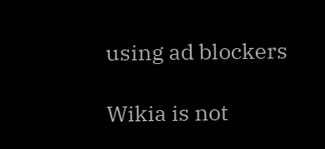using ad blockers

Wikia is not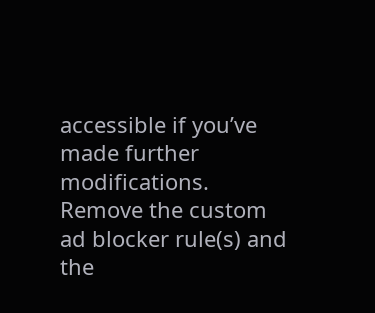accessible if you’ve made further modifications. Remove the custom ad blocker rule(s) and the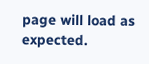page will load as expected.